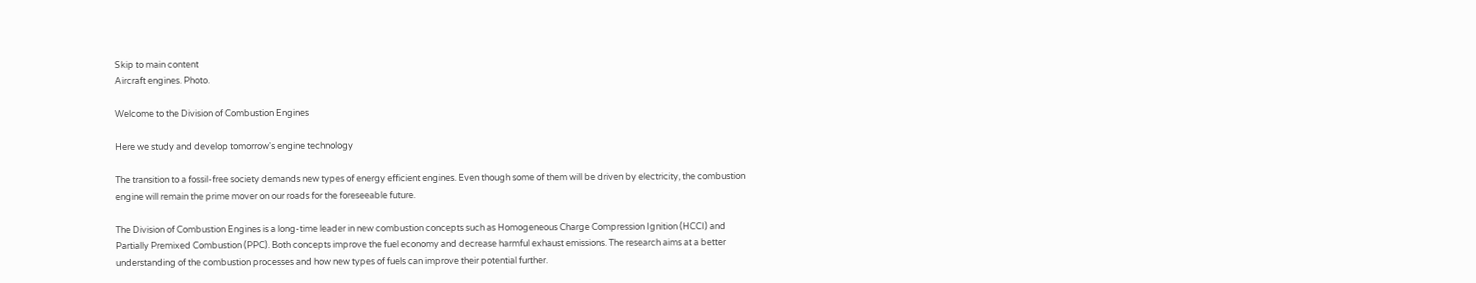Skip to main content
Aircraft engines. Photo.

Welcome to the Division of Combustion Engines

Here we study and develop tomorrow's engine technology

The transition to a fossil-free society demands new types of energy efficient engines. Even though some of them will be driven by electricity, the combustion engine will remain the prime mover on our roads for the foreseeable future.

The Division of Combustion Engines is a long-time leader in new combustion concepts such as Homogeneous Charge Compression Ignition (HCCI) and Partially Premixed Combustion (PPC). Both concepts improve the fuel economy and decrease harmful exhaust emissions. The research aims at a better understanding of the combustion processes and how new types of fuels can improve their potential further.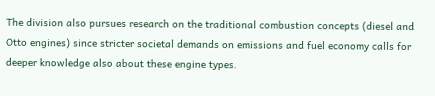The division also pursues research on the traditional combustion concepts (diesel and Otto engines) since stricter societal demands on emissions and fuel economy calls for deeper knowledge also about these engine types.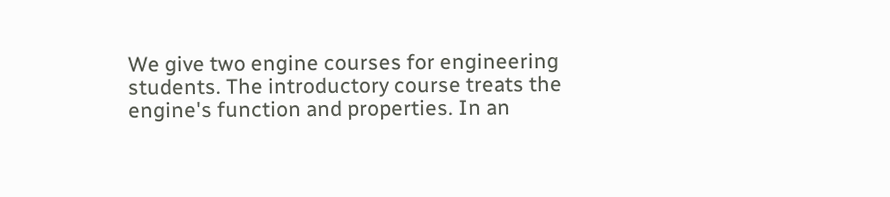We give two engine courses for engineering students. The introductory course treats the engine's function and properties. In an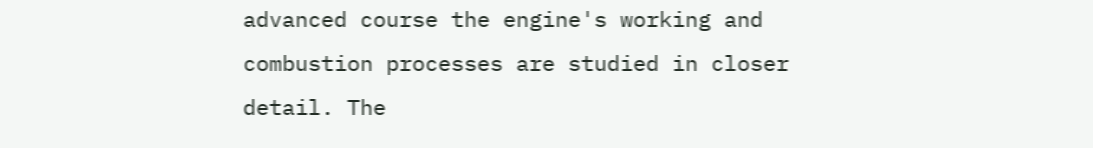advanced course the engine's working and combustion processes are studied in closer detail. The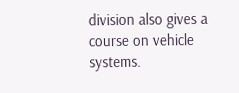division also gives a course on vehicle systems.